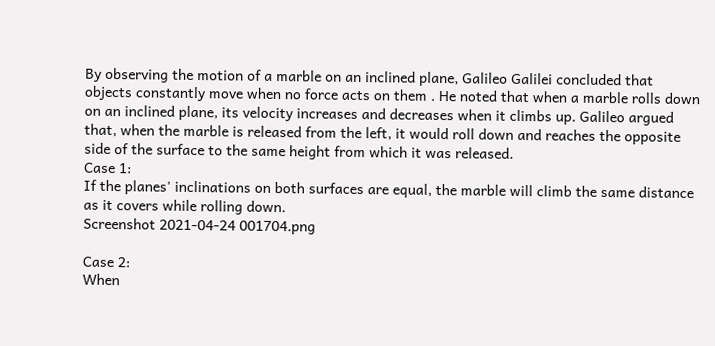By observing the motion of a marble on an inclined plane, Galileo Galilei concluded that objects constantly move when no force acts on them . He noted that when a marble rolls down on an inclined plane, its velocity increases and decreases when it climbs up. Galileo argued that, when the marble is released from the left, it would roll down and reaches the opposite side of the surface to the same height from which it was released.
Case 1:
If the planes' inclinations on both surfaces are equal, the marble will climb the same distance as it covers while rolling down.
Screenshot 2021-04-24 001704.png

Case 2:
When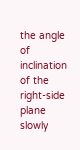the angle of inclination of the right-side plane slowly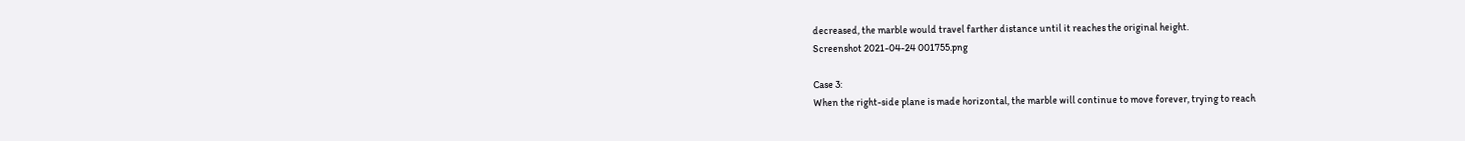decreased, the marble would travel farther distance until it reaches the original height.
Screenshot 2021-04-24 001755.png

Case 3:
When the right-side plane is made horizontal, the marble will continue to move forever, trying to reach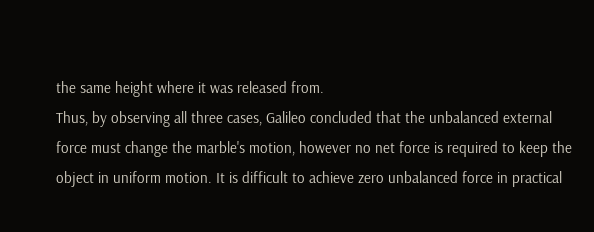the same height where it was released from.
Thus, by observing all three cases, Galileo concluded that the unbalanced external force must change the marble's motion, however no net force is required to keep the object in uniform motion. It is difficult to achieve zero unbalanced force in practical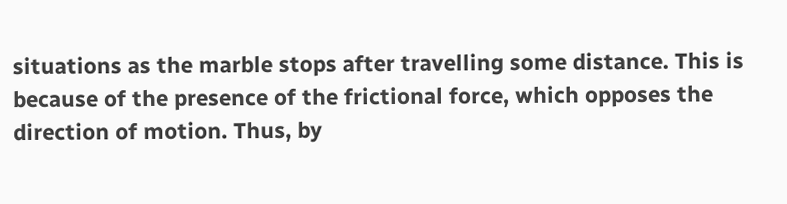situations as the marble stops after travelling some distance. This is because of the presence of the frictional force, which opposes the direction of motion. Thus, by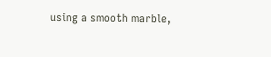using a smooth marble,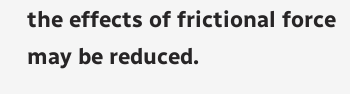the effects of frictional force may be reduced.